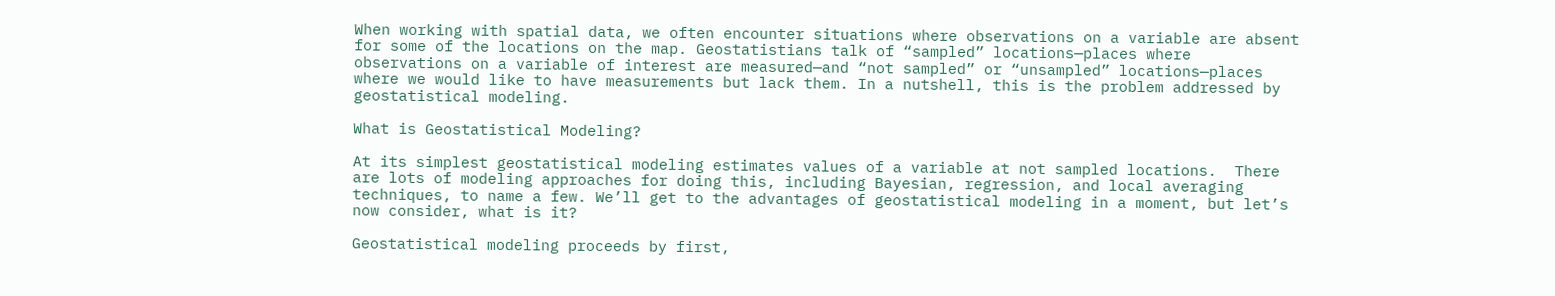When working with spatial data, we often encounter situations where observations on a variable are absent for some of the locations on the map. Geostatistians talk of “sampled” locations—places where observations on a variable of interest are measured—and “not sampled” or “unsampled” locations—places where we would like to have measurements but lack them. In a nutshell, this is the problem addressed by geostatistical modeling.

What is Geostatistical Modeling?

At its simplest geostatistical modeling estimates values of a variable at not sampled locations.  There are lots of modeling approaches for doing this, including Bayesian, regression, and local averaging techniques, to name a few. We’ll get to the advantages of geostatistical modeling in a moment, but let’s now consider, what is it?

Geostatistical modeling proceeds by first,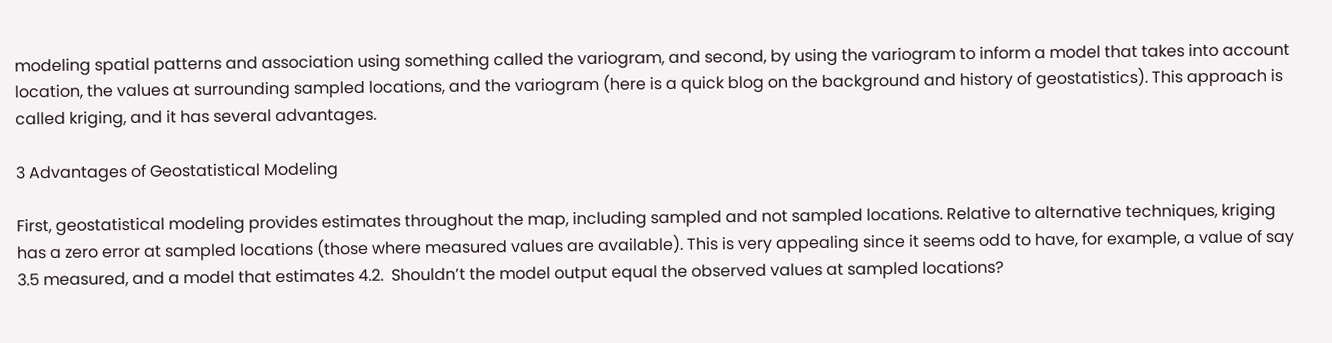modeling spatial patterns and association using something called the variogram, and second, by using the variogram to inform a model that takes into account location, the values at surrounding sampled locations, and the variogram (here is a quick blog on the background and history of geostatistics). This approach is called kriging, and it has several advantages.

3 Advantages of Geostatistical Modeling

First, geostatistical modeling provides estimates throughout the map, including sampled and not sampled locations. Relative to alternative techniques, kriging has a zero error at sampled locations (those where measured values are available). This is very appealing since it seems odd to have, for example, a value of say 3.5 measured, and a model that estimates 4.2.  Shouldn’t the model output equal the observed values at sampled locations?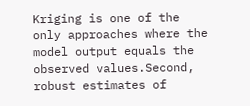Kriging is one of the only approaches where the model output equals the observed values.Second, robust estimates of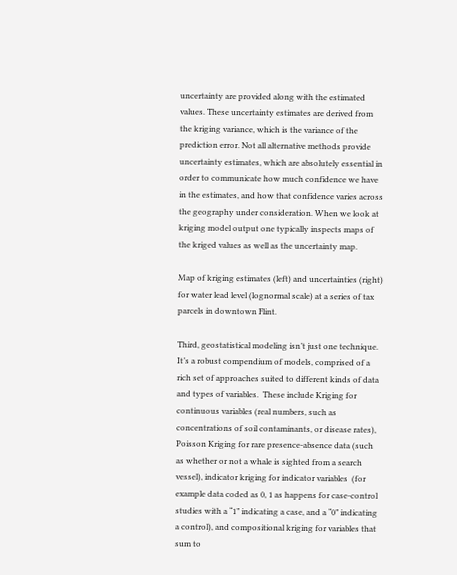uncertainty are provided along with the estimated values. These uncertainty estimates are derived from the kriging variance, which is the variance of the prediction error. Not all alternative methods provide uncertainty estimates, which are absolutely essential in order to communicate how much confidence we have in the estimates, and how that confidence varies across the geography under consideration. When we look at kriging model output one typically inspects maps of the kriged values as well as the uncertainty map.

Map of kriging estimates (left) and uncertainties (right) for water lead level (lognormal scale) at a series of tax parcels in downtown Flint.

Third, geostatistical modeling isn’t just one technique. It’s a robust compendium of models, comprised of a rich set of approaches suited to different kinds of data and types of variables.  These include Kriging for continuous variables (real numbers, such as concentrations of soil contaminants, or disease rates), Poisson Kriging for rare presence-absence data (such as whether or not a whale is sighted from a search vessel), indicator kriging for indicator variables  (for example data coded as 0, 1 as happens for case-control studies with a “1” indicating a case, and a “0” indicating a control), and compositional kriging for variables that sum to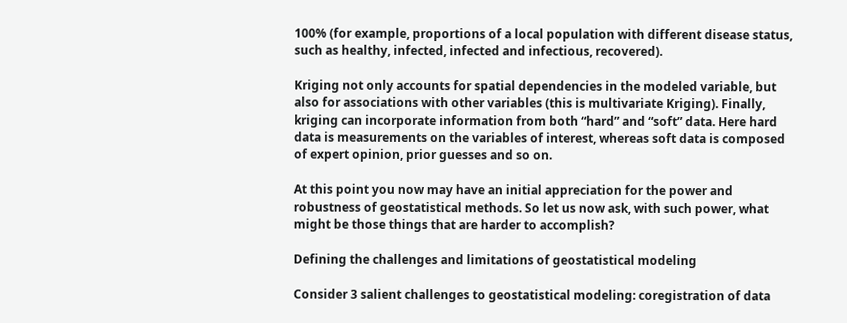100% (for example, proportions of a local population with different disease status, such as healthy, infected, infected and infectious, recovered).

Kriging not only accounts for spatial dependencies in the modeled variable, but also for associations with other variables (this is multivariate Kriging). Finally, kriging can incorporate information from both “hard” and “soft” data. Here hard data is measurements on the variables of interest, whereas soft data is composed of expert opinion, prior guesses and so on.

At this point you now may have an initial appreciation for the power and robustness of geostatistical methods. So let us now ask, with such power, what might be those things that are harder to accomplish?

Defining the challenges and limitations of geostatistical modeling

Consider 3 salient challenges to geostatistical modeling: coregistration of data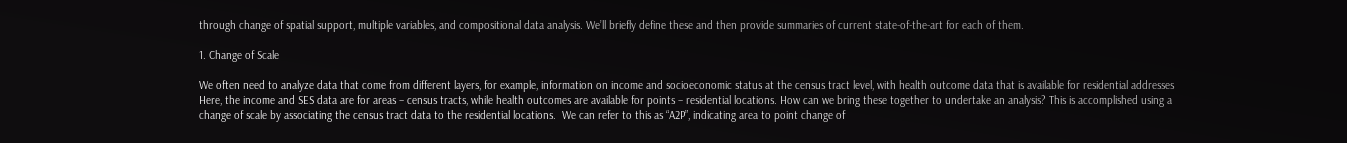through change of spatial support, multiple variables, and compositional data analysis. We’ll briefly define these and then provide summaries of current state-of-the-art for each of them.

1. Change of Scale

We often need to analyze data that come from different layers, for example, information on income and socioeconomic status at the census tract level, with health outcome data that is available for residential addresses  Here, the income and SES data are for areas – census tracts, while health outcomes are available for points – residential locations. How can we bring these together to undertake an analysis? This is accomplished using a change of scale by associating the census tract data to the residential locations.  We can refer to this as “A2P”, indicating area to point change of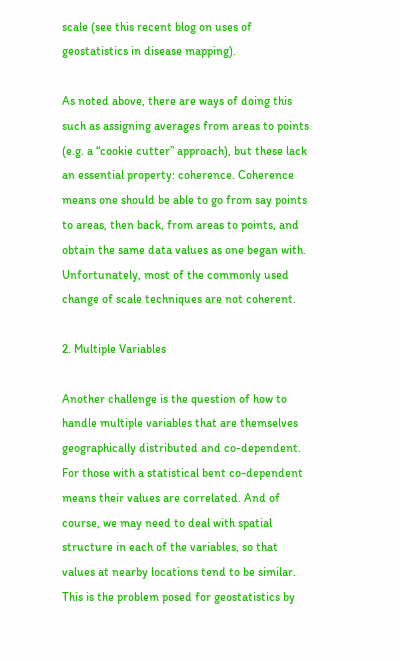scale (see this recent blog on uses of geostatistics in disease mapping).

As noted above, there are ways of doing this such as assigning averages from areas to points (e.g. a “cookie cutter” approach), but these lack an essential property: coherence. Coherence means one should be able to go from say points to areas, then back, from areas to points, and obtain the same data values as one began with. Unfortunately, most of the commonly used change of scale techniques are not coherent.

2. Multiple Variables

Another challenge is the question of how to handle multiple variables that are themselves geographically distributed and co-dependent. For those with a statistical bent co-dependent means their values are correlated. And of course, we may need to deal with spatial structure in each of the variables, so that values at nearby locations tend to be similar. This is the problem posed for geostatistics by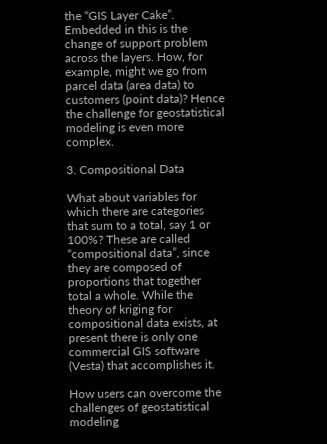the “GIS Layer Cake”. Embedded in this is the change of support problem across the layers. How, for example, might we go from parcel data (area data) to customers (point data)? Hence the challenge for geostatistical modeling is even more complex.

3. Compositional Data

What about variables for which there are categories that sum to a total, say 1 or 100%? These are called “compositional data”, since they are composed of proportions that together total a whole. While the theory of kriging for compositional data exists, at present there is only one commercial GIS software (Vesta) that accomplishes it.

How users can overcome the challenges of geostatistical modeling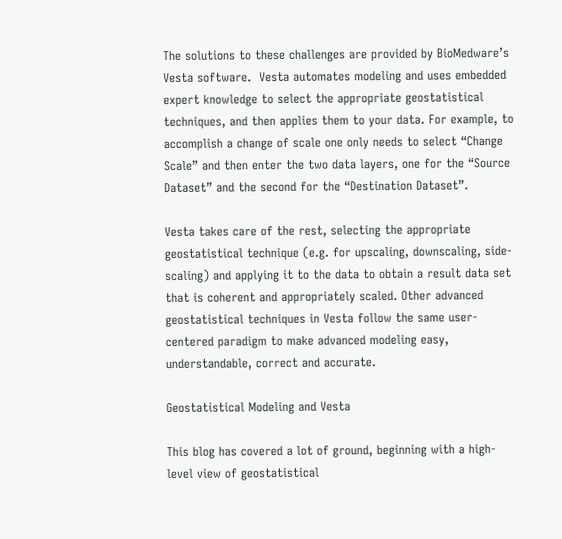The solutions to these challenges are provided by BioMedware’s Vesta software.  Vesta automates modeling and uses embedded expert knowledge to select the appropriate geostatistical techniques, and then applies them to your data. For example, to accomplish a change of scale one only needs to select “Change Scale” and then enter the two data layers, one for the “Source Dataset” and the second for the “Destination Dataset”.

Vesta takes care of the rest, selecting the appropriate geostatistical technique (e.g. for upscaling, downscaling, side-scaling) and applying it to the data to obtain a result data set that is coherent and appropriately scaled. Other advanced geostatistical techniques in Vesta follow the same user-centered paradigm to make advanced modeling easy, understandable, correct and accurate.

Geostatistical Modeling and Vesta

This blog has covered a lot of ground, beginning with a high-level view of geostatistical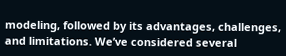modeling, followed by its advantages, challenges, and limitations. We’ve considered several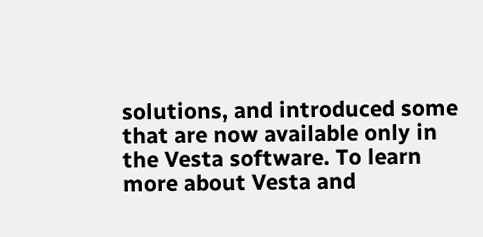solutions, and introduced some that are now available only in the Vesta software. To learn more about Vesta and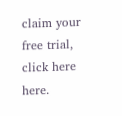claim your free trial, click here here.